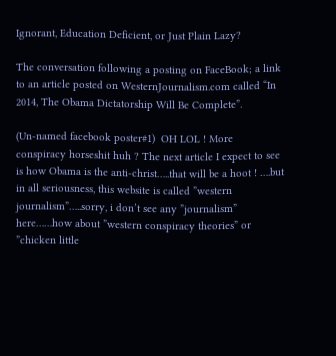Ignorant, Education Deficient, or Just Plain Lazy?

The conversation following a posting on FaceBook; a link to an article posted on WesternJournalism.com called “In 2014, The Obama Dictatorship Will Be Complete”.

(Un-named facebook poster#1)  OH LOL ! More conspiracy horseshit huh ? The next article I expect to see is how Obama is the anti-christ…..that will be a hoot ! ….but in all seriousness, this website is called ”western journalism”…..sorry, i don’t see any ”journalism” here……how about ”western conspiracy theories” or ”chicken little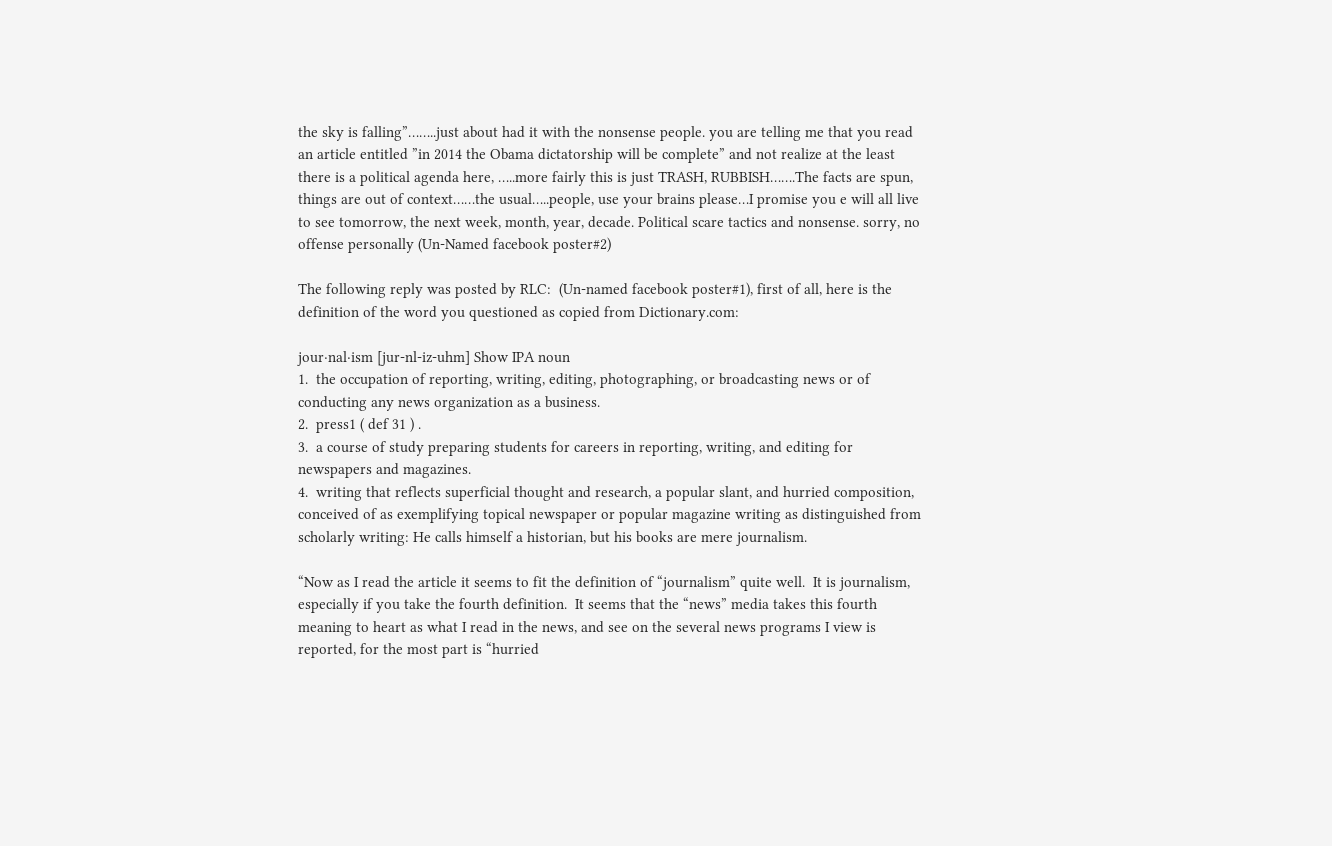the sky is falling”……..just about had it with the nonsense people. you are telling me that you read an article entitled ”in 2014 the Obama dictatorship will be complete” and not realize at the least there is a political agenda here, …..more fairly this is just TRASH, RUBBISH…….The facts are spun, things are out of context……the usual…..people, use your brains please…I promise you e will all live to see tomorrow, the next week, month, year, decade. Political scare tactics and nonsense. sorry, no offense personally (Un-Named facebook poster#2)

The following reply was posted by RLC:  (Un-named facebook poster#1), first of all, here is the definition of the word you questioned as copied from Dictionary.com:

jour·nal·ism [jur-nl-iz-uhm] Show IPA noun
1.  the occupation of reporting, writing, editing, photographing, or broadcasting news or of conducting any news organization as a business.
2.  press1 ( def 31 ) .
3.  a course of study preparing students for careers in reporting, writing, and editing for newspapers and magazines.
4.  writing that reflects superficial thought and research, a popular slant, and hurried composition, conceived of as exemplifying topical newspaper or popular magazine writing as distinguished from scholarly writing: He calls himself a historian, but his books are mere journalism.

“Now as I read the article it seems to fit the definition of “journalism” quite well.  It is journalism, especially if you take the fourth definition.  It seems that the “news” media takes this fourth meaning to heart as what I read in the news, and see on the several news programs I view is reported, for the most part is “hurried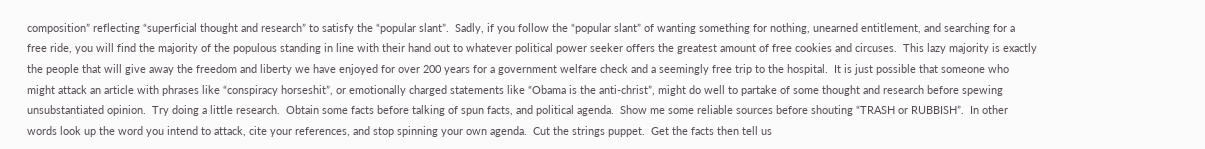composition” reflecting “superficial thought and research” to satisfy the “popular slant”.  Sadly, if you follow the “popular slant” of wanting something for nothing, unearned entitlement, and searching for a free ride, you will find the majority of the populous standing in line with their hand out to whatever political power seeker offers the greatest amount of free cookies and circuses.  This lazy majority is exactly the people that will give away the freedom and liberty we have enjoyed for over 200 years for a government welfare check and a seemingly free trip to the hospital.  It is just possible that someone who might attack an article with phrases like “conspiracy horseshit”, or emotionally charged statements like “Obama is the anti-christ”, might do well to partake of some thought and research before spewing unsubstantiated opinion.  Try doing a little research.  Obtain some facts before talking of spun facts, and political agenda.  Show me some reliable sources before shouting “TRASH or RUBBISH”.  In other words look up the word you intend to attack, cite your references, and stop spinning your own agenda.  Cut the strings puppet.  Get the facts then tell us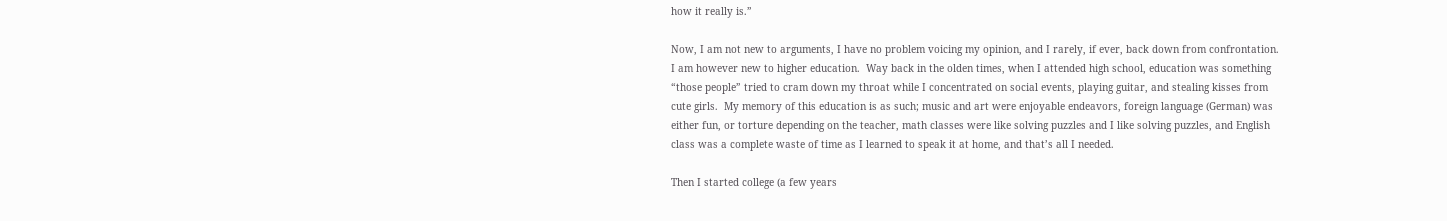how it really is.”

Now, I am not new to arguments, I have no problem voicing my opinion, and I rarely, if ever, back down from confrontation.  I am however new to higher education.  Way back in the olden times, when I attended high school, education was something “those people” tried to cram down my throat while I concentrated on social events, playing guitar, and stealing kisses from cute girls.  My memory of this education is as such; music and art were enjoyable endeavors, foreign language (German) was either fun, or torture depending on the teacher, math classes were like solving puzzles and I like solving puzzles, and English class was a complete waste of time as I learned to speak it at home, and that’s all I needed.

Then I started college (a few years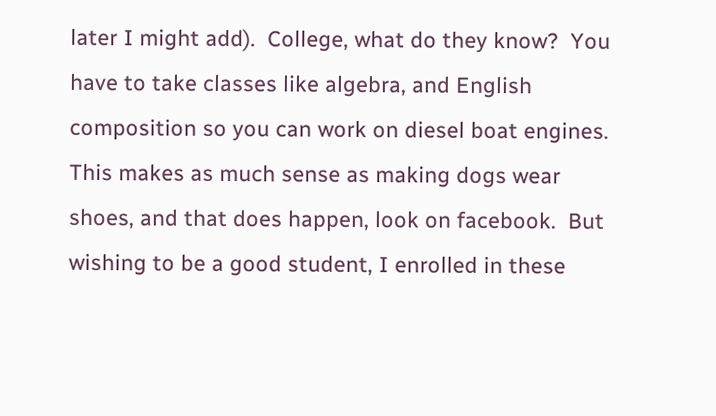later I might add).  College, what do they know?  You have to take classes like algebra, and English composition so you can work on diesel boat engines.  This makes as much sense as making dogs wear shoes, and that does happen, look on facebook.  But wishing to be a good student, I enrolled in these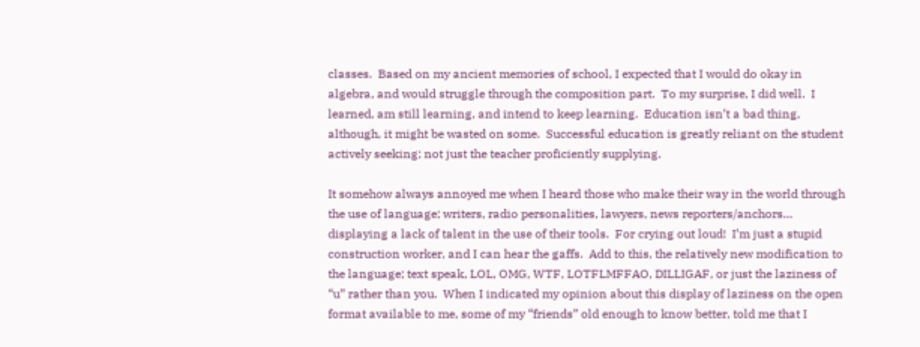classes.  Based on my ancient memories of school, I expected that I would do okay in algebra, and would struggle through the composition part.  To my surprise, I did well.  I learned, am still learning, and intend to keep learning.  Education isn’t a bad thing, although, it might be wasted on some.  Successful education is greatly reliant on the student actively seeking; not just the teacher proficiently supplying.

It somehow always annoyed me when I heard those who make their way in the world through the use of language; writers, radio personalities, lawyers, news reporters/anchors… displaying a lack of talent in the use of their tools.  For crying out loud!  I’m just a stupid construction worker, and I can hear the gaffs.  Add to this, the relatively new modification to the language; text speak, LOL, OMG, WTF, LOTFLMFFAO, DILLIGAF, or just the laziness of “u” rather than you.  When I indicated my opinion about this display of laziness on the open format available to me, some of my “friends” old enough to know better, told me that I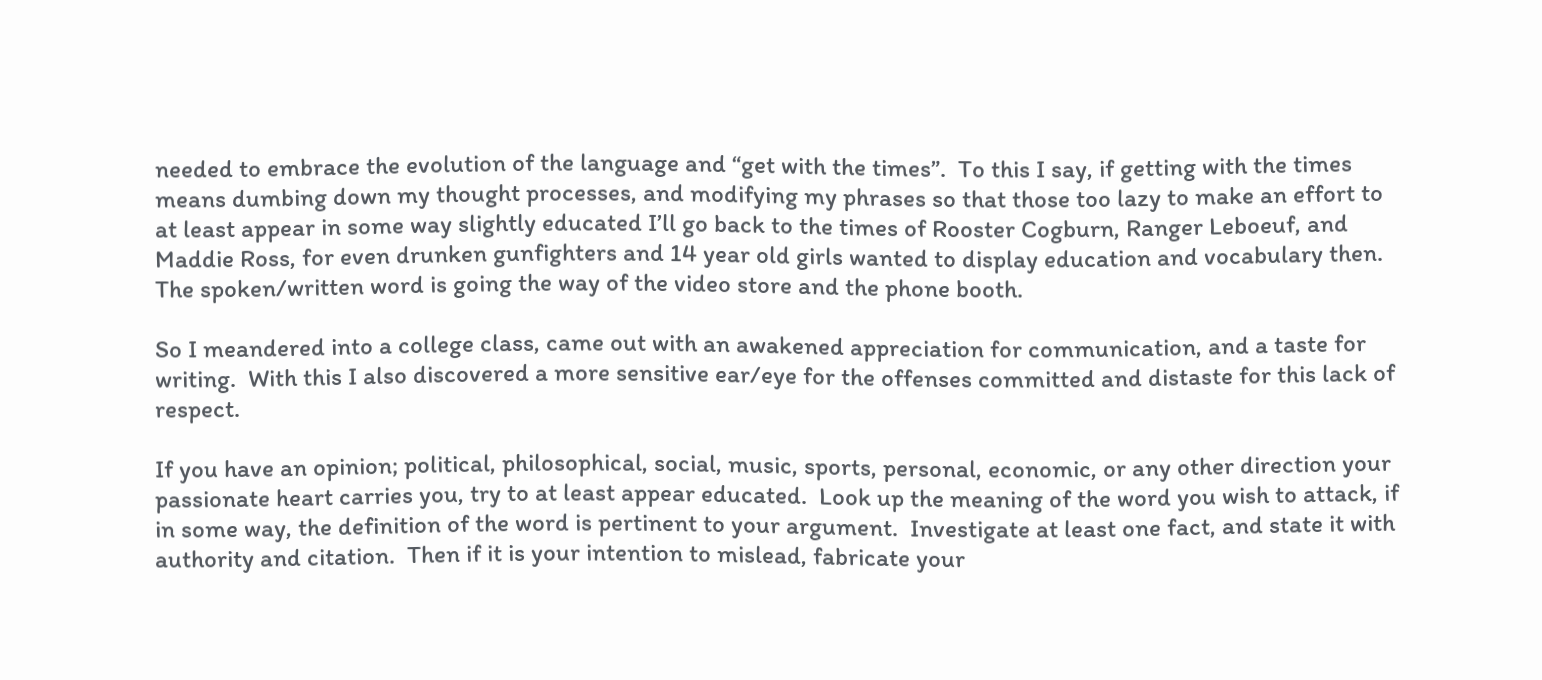needed to embrace the evolution of the language and “get with the times”.  To this I say, if getting with the times means dumbing down my thought processes, and modifying my phrases so that those too lazy to make an effort to at least appear in some way slightly educated I’ll go back to the times of Rooster Cogburn, Ranger Leboeuf, and Maddie Ross, for even drunken gunfighters and 14 year old girls wanted to display education and vocabulary then.  The spoken/written word is going the way of the video store and the phone booth.

So I meandered into a college class, came out with an awakened appreciation for communication, and a taste for writing.  With this I also discovered a more sensitive ear/eye for the offenses committed and distaste for this lack of respect.

If you have an opinion; political, philosophical, social, music, sports, personal, economic, or any other direction your passionate heart carries you, try to at least appear educated.  Look up the meaning of the word you wish to attack, if in some way, the definition of the word is pertinent to your argument.  Investigate at least one fact, and state it with authority and citation.  Then if it is your intention to mislead, fabricate your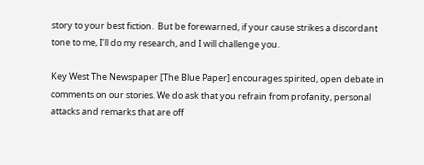story to your best fiction.  But be forewarned, if your cause strikes a discordant tone to me, I’ll do my research, and I will challenge you.

Key West The Newspaper [The Blue Paper] encourages spirited, open debate in comments on our stories. We do ask that you refrain from profanity, personal attacks and remarks that are off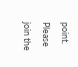point. Please join the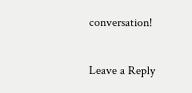conversation!

Leave a Reply